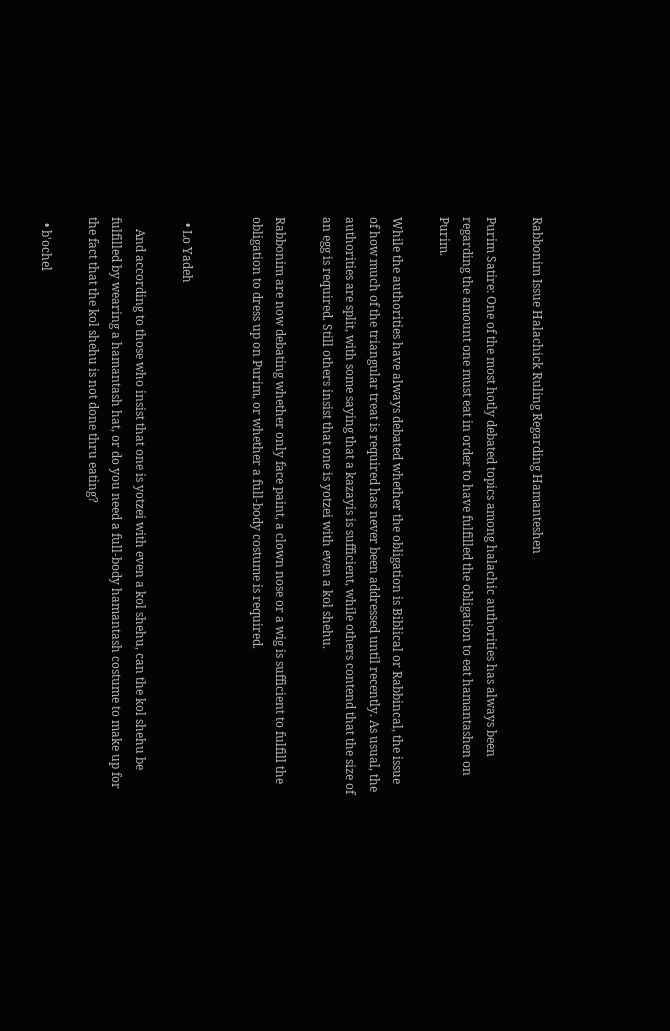Rabbonim Issue Halachick Ruling Regarding Hamanteshen

Purim Satire: One of the most hotly debated topics among halachic authorities has always been regarding the amount one must eat in order to have fulfilled the obligation to eat hamantashen on Purim.

While the authorities have always debated whether the obligation is Biblical or Rabbincal, the issue of how much of the triangular treat is required has never been addressed until recently. As usual, the authorities are split, with some saying that a kazayis is sufficient, while others contend that the size of an egg is required. Still others insist that one is yotzei with even a kol shehu.

Rabbonim are now debating whether only face paint, a clown nose or a wig is sufficient to fulfill the obligation to dress up on Purim, or whether a full-body costume is required.


  • Lo Yadeh

    And according to those who insist that one is yotzei with even a kol shehu, can the kol shehu be fulfilled by wearing a hamantash hat, or do you need a full-body hamantash costume to make up for the fact that the kol shehu is not done thru eating?

  • b'ochel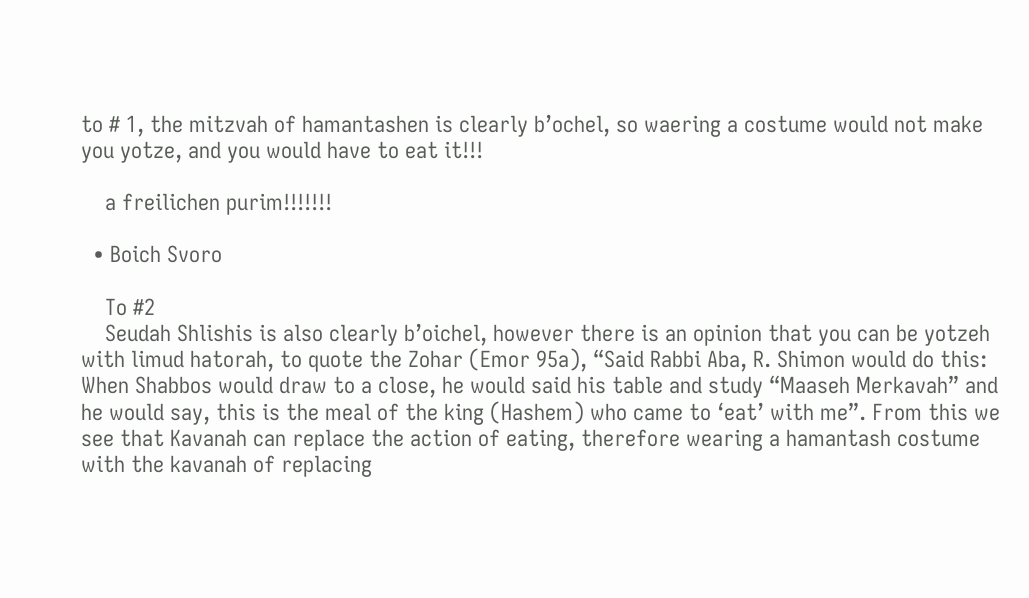to # 1, the mitzvah of hamantashen is clearly b’ochel, so waering a costume would not make you yotze, and you would have to eat it!!!

    a freilichen purim!!!!!!!

  • Boich Svoro

    To #2
    Seudah Shlishis is also clearly b’oichel, however there is an opinion that you can be yotzeh with limud hatorah, to quote the Zohar (Emor 95a), “Said Rabbi Aba, R. Shimon would do this: When Shabbos would draw to a close, he would said his table and study “Maaseh Merkavah” and he would say, this is the meal of the king (Hashem) who came to ‘eat’ with me”. From this we see that Kavanah can replace the action of eating, therefore wearing a hamantash costume with the kavanah of replacing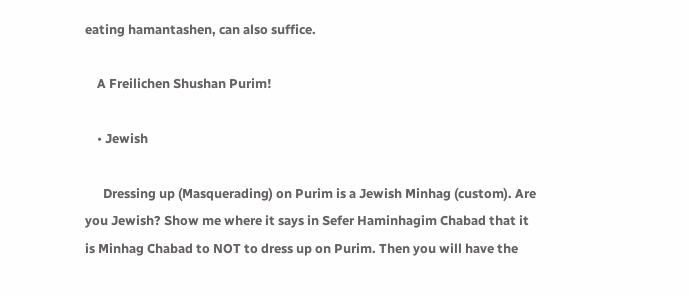eating hamantashen, can also suffice.

    A Freilichen Shushan Purim!

    • Jewish

      Dressing up (Masquerading) on Purim is a Jewish Minhag (custom). Are you Jewish? Show me where it says in Sefer Haminhagim Chabad that it is Minhag Chabad to NOT to dress up on Purim. Then you will have the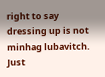right to say dressing up is not minhag lubavitch. Just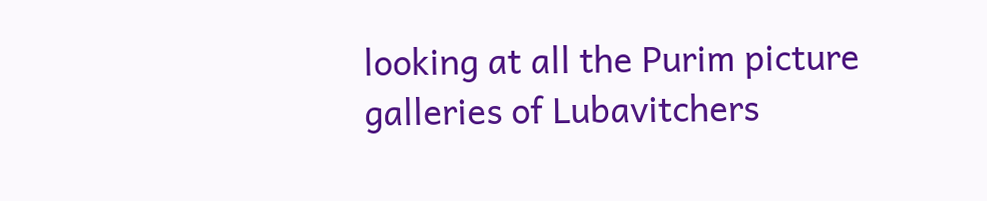looking at all the Purim picture galleries of Lubavitchers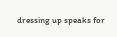dressing up speaks for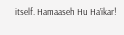itself. Hamaaseh Hu Ha’ikar!